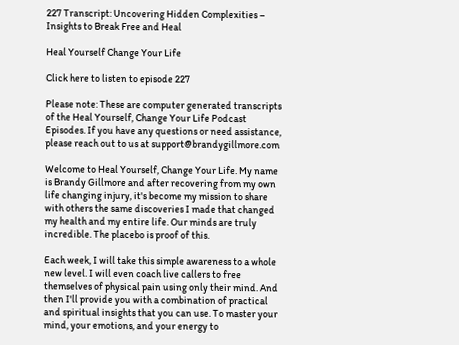227 Transcript: Uncovering Hidden Complexities – Insights to Break Free and Heal

Heal Yourself Change Your Life

Click here to listen to episode 227

Please note: These are computer generated transcripts of the Heal Yourself, Change Your Life Podcast Episodes. If you have any questions or need assistance, please reach out to us at support@brandygillmore.com

Welcome to Heal Yourself, Change Your Life. My name is Brandy Gillmore and after recovering from my own life changing injury, it's become my mission to share with others the same discoveries I made that changed my health and my entire life. Our minds are truly incredible. The placebo is proof of this.

Each week, I will take this simple awareness to a whole new level. I will even coach live callers to free themselves of physical pain using only their mind. And then I'll provide you with a combination of practical and spiritual insights that you can use. To master your mind, your emotions, and your energy to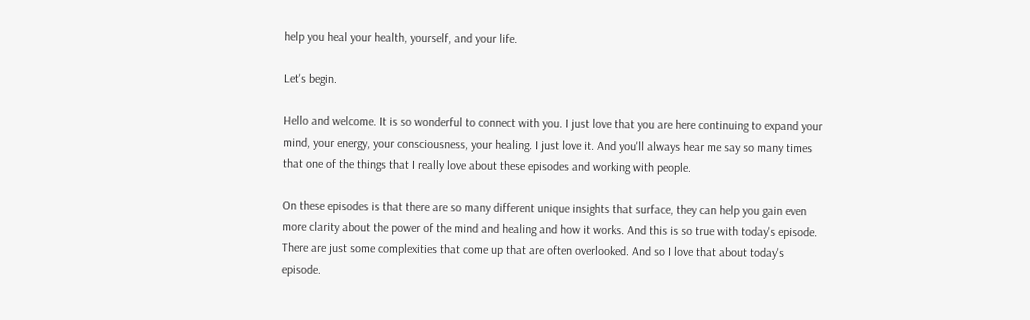help you heal your health, yourself, and your life.

Let's begin.

Hello and welcome. It is so wonderful to connect with you. I just love that you are here continuing to expand your mind, your energy, your consciousness, your healing. I just love it. And you'll always hear me say so many times that one of the things that I really love about these episodes and working with people.

On these episodes is that there are so many different unique insights that surface, they can help you gain even more clarity about the power of the mind and healing and how it works. And this is so true with today's episode. There are just some complexities that come up that are often overlooked. And so I love that about today's episode.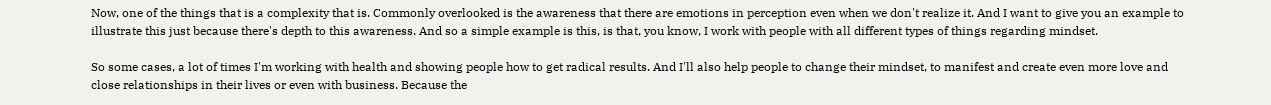Now, one of the things that is a complexity that is. Commonly overlooked is the awareness that there are emotions in perception even when we don't realize it. And I want to give you an example to illustrate this just because there's depth to this awareness. And so a simple example is this, is that, you know, I work with people with all different types of things regarding mindset.

So some cases, a lot of times I'm working with health and showing people how to get radical results. And I'll also help people to change their mindset, to manifest and create even more love and close relationships in their lives or even with business. Because the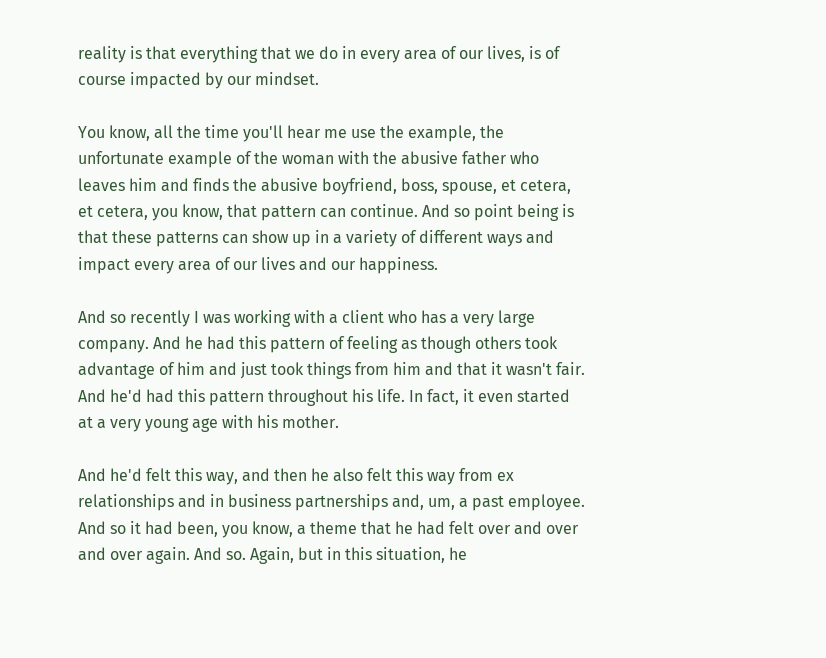reality is that everything that we do in every area of our lives, is of course impacted by our mindset.

You know, all the time you'll hear me use the example, the unfortunate example of the woman with the abusive father who leaves him and finds the abusive boyfriend, boss, spouse, et cetera, et cetera, you know, that pattern can continue. And so point being is that these patterns can show up in a variety of different ways and impact every area of our lives and our happiness.

And so recently I was working with a client who has a very large company. And he had this pattern of feeling as though others took advantage of him and just took things from him and that it wasn't fair. And he'd had this pattern throughout his life. In fact, it even started at a very young age with his mother.

And he'd felt this way, and then he also felt this way from ex relationships and in business partnerships and, um, a past employee. And so it had been, you know, a theme that he had felt over and over and over again. And so. Again, but in this situation, he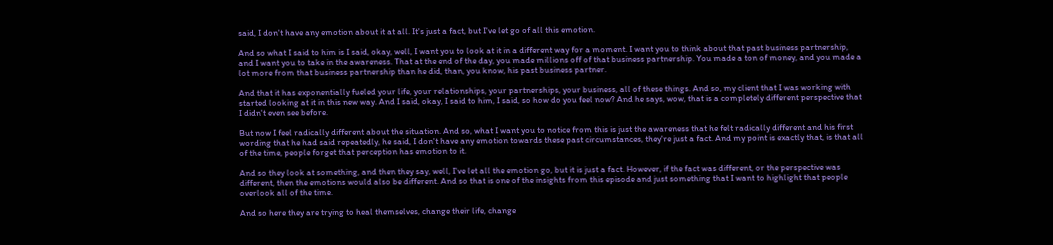said, I don't have any emotion about it at all. It's just a fact, but I've let go of all this emotion.

And so what I said to him is I said, okay, well, I want you to look at it in a different way for a moment. I want you to think about that past business partnership, and I want you to take in the awareness. That at the end of the day, you made millions off of that business partnership. You made a ton of money, and you made a lot more from that business partnership than he did, than, you know, his past business partner.

And that it has exponentially fueled your life, your relationships, your partnerships, your business, all of these things. And so, my client that I was working with started looking at it in this new way. And I said, okay, I said to him, I said, so how do you feel now? And he says, wow, that is a completely different perspective that I didn't even see before.

But now I feel radically different about the situation. And so, what I want you to notice from this is just the awareness that he felt radically different and his first wording that he had said repeatedly, he said, I don't have any emotion towards these past circumstances, they're just a fact. And my point is exactly that, is that all of the time, people forget that perception has emotion to it.

And so they look at something, and then they say, well, I've let all the emotion go, but it is just a fact. However, if the fact was different, or the perspective was different, then the emotions would also be different. And so that is one of the insights from this episode and just something that I want to highlight that people overlook all of the time.

And so here they are trying to heal themselves, change their life, change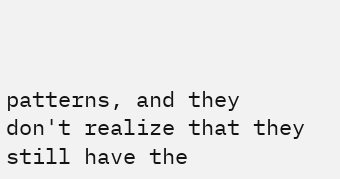patterns, and they don't realize that they still have the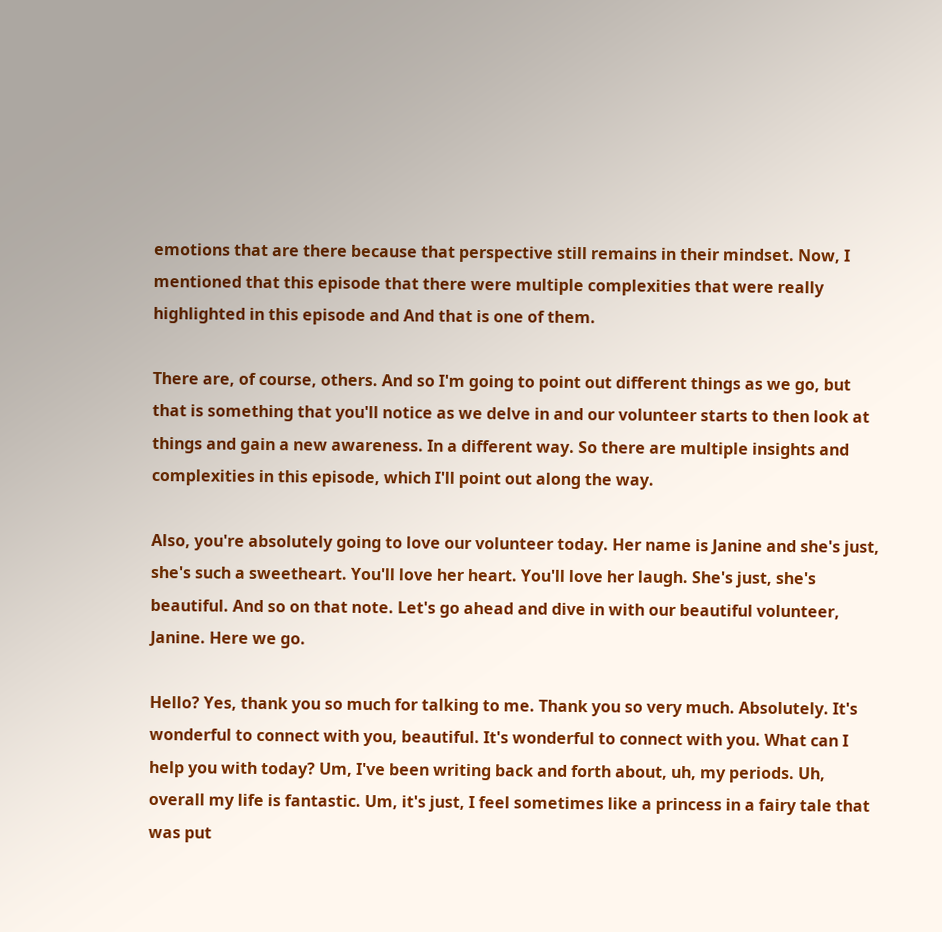emotions that are there because that perspective still remains in their mindset. Now, I mentioned that this episode that there were multiple complexities that were really highlighted in this episode and And that is one of them.

There are, of course, others. And so I'm going to point out different things as we go, but that is something that you'll notice as we delve in and our volunteer starts to then look at things and gain a new awareness. In a different way. So there are multiple insights and complexities in this episode, which I'll point out along the way.

Also, you're absolutely going to love our volunteer today. Her name is Janine and she's just, she's such a sweetheart. You'll love her heart. You'll love her laugh. She's just, she's beautiful. And so on that note. Let's go ahead and dive in with our beautiful volunteer, Janine. Here we go.

Hello? Yes, thank you so much for talking to me. Thank you so very much. Absolutely. It's wonderful to connect with you, beautiful. It's wonderful to connect with you. What can I help you with today? Um, I've been writing back and forth about, uh, my periods. Uh, overall my life is fantastic. Um, it's just, I feel sometimes like a princess in a fairy tale that was put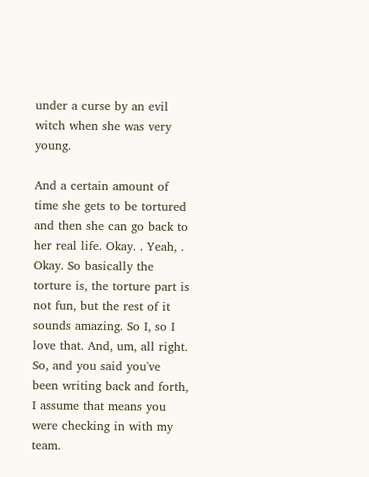under a curse by an evil witch when she was very young.

And a certain amount of time she gets to be tortured and then she can go back to her real life. Okay. . Yeah, . Okay. So basically the torture is, the torture part is not fun, but the rest of it sounds amazing. So I, so I love that. And, um, all right. So, and you said you've been writing back and forth, I assume that means you were checking in with my team.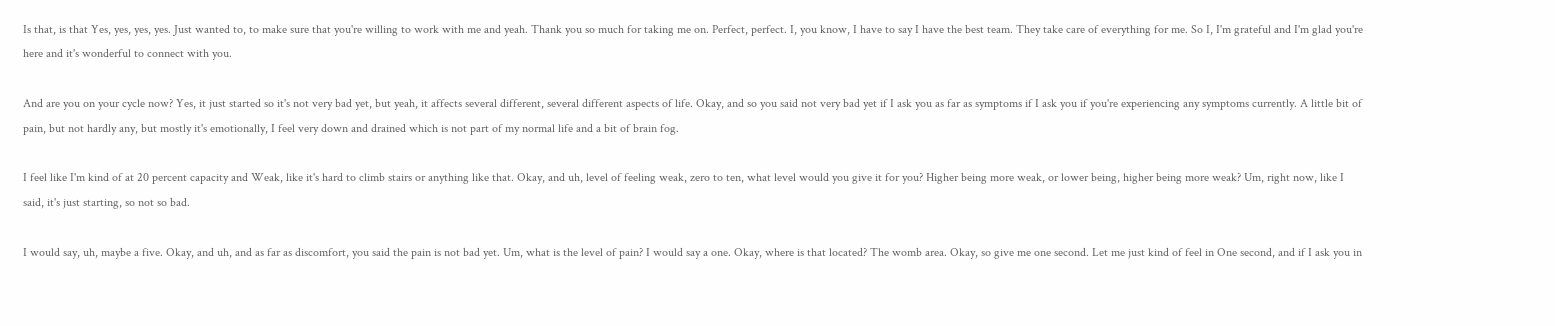Is that, is that Yes, yes, yes, yes. Just wanted to, to make sure that you're willing to work with me and yeah. Thank you so much for taking me on. Perfect, perfect. I, you know, I have to say I have the best team. They take care of everything for me. So I, I'm grateful and I'm glad you're here and it's wonderful to connect with you.

And are you on your cycle now? Yes, it just started so it's not very bad yet, but yeah, it affects several different, several different aspects of life. Okay, and so you said not very bad yet if I ask you as far as symptoms if I ask you if you're experiencing any symptoms currently. A little bit of pain, but not hardly any, but mostly it's emotionally, I feel very down and drained which is not part of my normal life and a bit of brain fog.

I feel like I'm kind of at 20 percent capacity and Weak, like it's hard to climb stairs or anything like that. Okay, and uh, level of feeling weak, zero to ten, what level would you give it for you? Higher being more weak, or lower being, higher being more weak? Um, right now, like I said, it's just starting, so not so bad.

I would say, uh, maybe a five. Okay, and uh, and as far as discomfort, you said the pain is not bad yet. Um, what is the level of pain? I would say a one. Okay, where is that located? The womb area. Okay, so give me one second. Let me just kind of feel in One second, and if I ask you in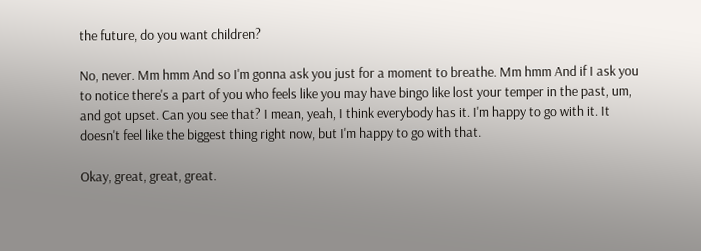the future, do you want children?

No, never. Mm hmm And so I'm gonna ask you just for a moment to breathe. Mm hmm And if I ask you to notice there's a part of you who feels like you may have bingo like lost your temper in the past, um, and got upset. Can you see that? I mean, yeah, I think everybody has it. I'm happy to go with it. It doesn't feel like the biggest thing right now, but I'm happy to go with that.

Okay, great, great, great.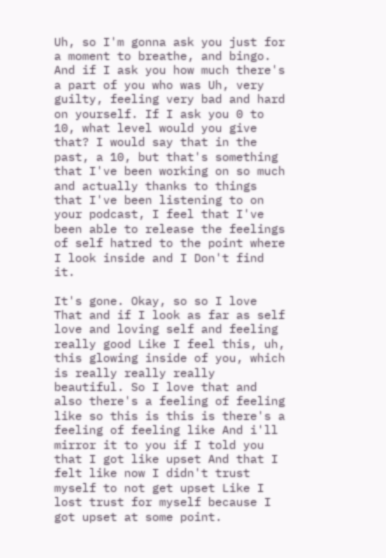Uh, so I'm gonna ask you just for a moment to breathe, and bingo. And if I ask you how much there's a part of you who was Uh, very guilty, feeling very bad and hard on yourself. If I ask you 0 to 10, what level would you give that? I would say that in the past, a 10, but that's something that I've been working on so much and actually thanks to things that I've been listening to on your podcast, I feel that I've been able to release the feelings of self hatred to the point where I look inside and I Don't find it.

It's gone. Okay, so so I love That and if I look as far as self love and loving self and feeling really good Like I feel this, uh, this glowing inside of you, which is really really really beautiful. So I love that and also there's a feeling of feeling like so this is this is there's a feeling of feeling like And i'll mirror it to you if I told you that I got like upset And that I felt like now I didn't trust myself to not get upset Like I lost trust for myself because I got upset at some point.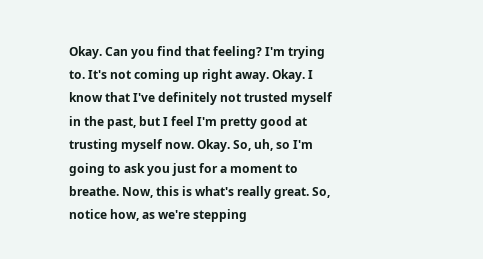Okay. Can you find that feeling? I'm trying to. It's not coming up right away. Okay. I know that I've definitely not trusted myself in the past, but I feel I'm pretty good at trusting myself now. Okay. So, uh, so I'm going to ask you just for a moment to breathe. Now, this is what's really great. So, notice how, as we're stepping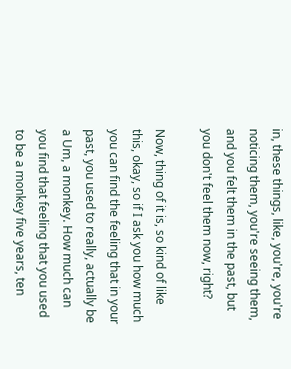in, these things, like, you're, you're noticing them, you're seeing them, and you felt them in the past, but you don't feel them now, right?

Now, thing of it is, so kind of like this, okay, so if I ask you how much you can find the feeling that in your past, you used to really, actually be a Um, a monkey. How much can you find that feeling that you used to be a monkey five years, ten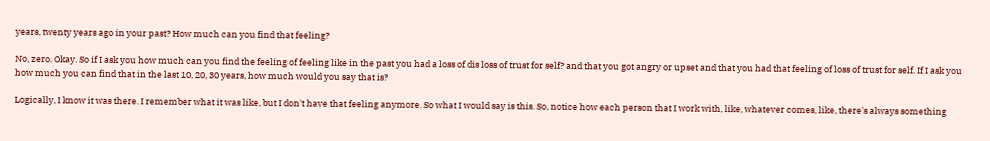years, twenty years ago in your past? How much can you find that feeling?

No, zero. Okay. So if I ask you how much can you find the feeling of feeling like in the past you had a loss of dis loss of trust for self? and that you got angry or upset and that you had that feeling of loss of trust for self. If I ask you how much you can find that in the last 10, 20, 30 years, how much would you say that is?

Logically, I know it was there. I remember what it was like, but I don't have that feeling anymore. So what I would say is this. So, notice how each person that I work with, like, whatever comes, like, there's always something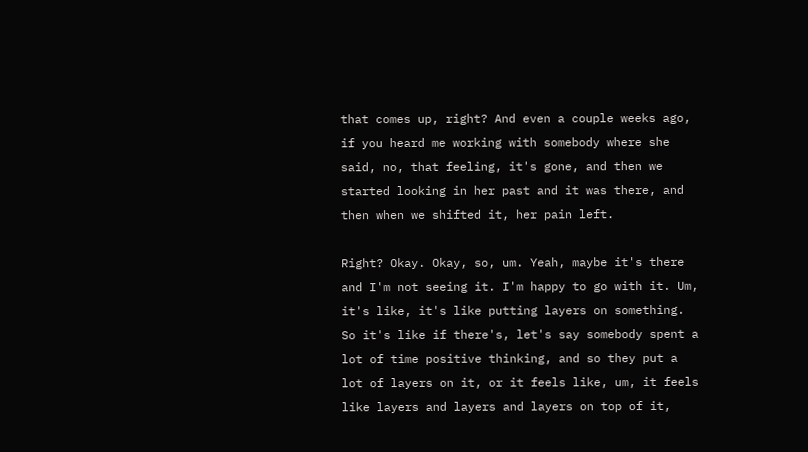that comes up, right? And even a couple weeks ago, if you heard me working with somebody where she said, no, that feeling, it's gone, and then we started looking in her past and it was there, and then when we shifted it, her pain left.

Right? Okay. Okay, so, um. Yeah, maybe it's there and I'm not seeing it. I'm happy to go with it. Um, it's like, it's like putting layers on something. So it's like if there's, let's say somebody spent a lot of time positive thinking, and so they put a lot of layers on it, or it feels like, um, it feels like layers and layers and layers on top of it,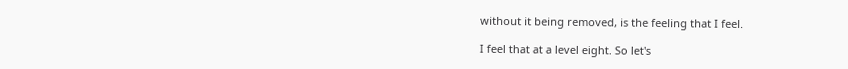without it being removed, is the feeling that I feel.

I feel that at a level eight. So let's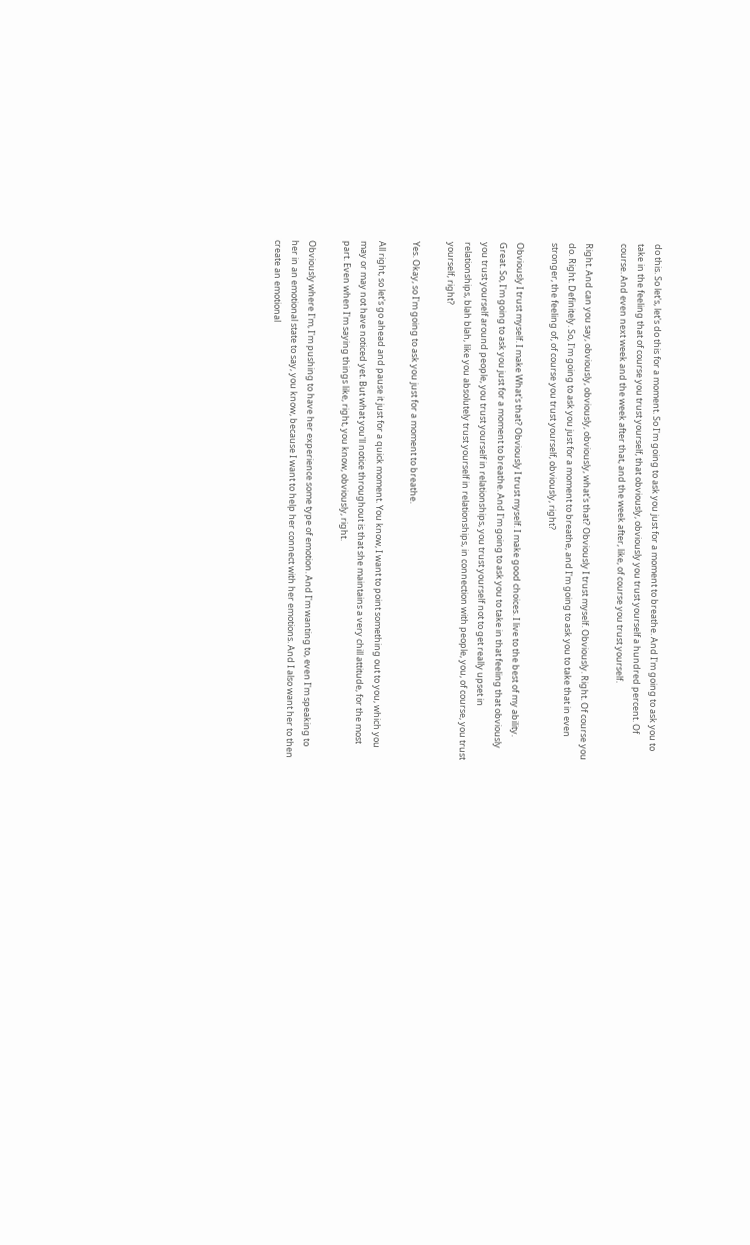do this. So let's, let's do this for a moment. So I'm going to ask you just for a moment to breathe. And I'm going to ask you to take in the feeling that of course you trust yourself, that obviously, obviously you trust yourself a hundred percent. Of course. And even next week and the week after that, and the week after, like, of course you trust yourself.

Right. And can you say, obviously, obviously, obviously, what's that? Obviously I trust myself. Obviously. Right. Of course you do. Right. Definitely. So, I'm going to ask you just for a moment to breathe, and I'm going to ask you to take that in even stronger, the feeling of, of course you trust yourself, obviously, right?

Obviously I trust myself. I make What's that? Obviously I trust myself. I make good choices. I live to the best of my ability. Great. So, I'm going to ask you just for a moment to breathe. And I'm going to ask you to take in that feeling that obviously you trust yourself around people, you trust yourself in relationships, you trust yourself not to get really upset in relationships, blah blah, like you absolutely trust yourself in relationships, in connection with people, you, of course, you trust yourself, right?

Yes. Okay, so I'm going to ask you just for a moment to breathe.

All right, so let's go ahead and pause it just for a quick moment. You know, I want to point something out to you, which you may or may not have noticed yet. But what you'll notice throughout is that she maintains a very chill attitude, for the most part. Even when I'm saying things like, right, you know, obviously, right.

Obviously where I'm, I'm pushing to have her experience some type of emotion. And I'm wanting to, even I'm speaking to her in an emotional state to say, you know, because I want to help her connect with her emotions. And I also want her to then create an emotional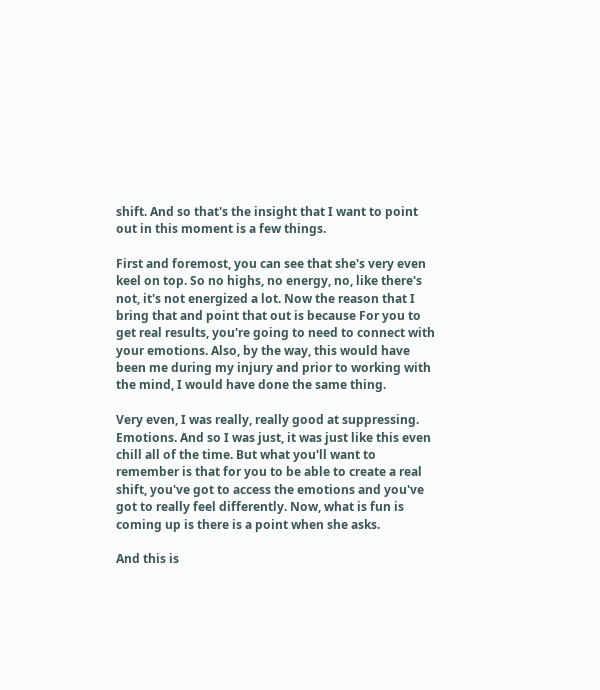shift. And so that's the insight that I want to point out in this moment is a few things.

First and foremost, you can see that she's very even keel on top. So no highs, no energy, no, like there's not, it's not energized a lot. Now the reason that I bring that and point that out is because For you to get real results, you're going to need to connect with your emotions. Also, by the way, this would have been me during my injury and prior to working with the mind, I would have done the same thing.

Very even, I was really, really good at suppressing. Emotions. And so I was just, it was just like this even chill all of the time. But what you'll want to remember is that for you to be able to create a real shift, you've got to access the emotions and you've got to really feel differently. Now, what is fun is coming up is there is a point when she asks.

And this is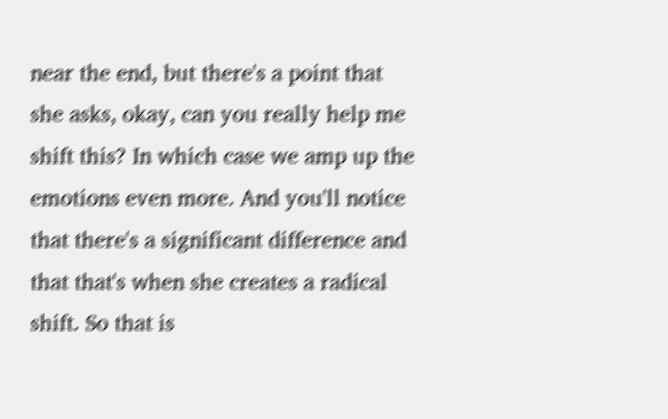near the end, but there's a point that she asks, okay, can you really help me shift this? In which case we amp up the emotions even more. And you'll notice that there's a significant difference and that that's when she creates a radical shift. So that is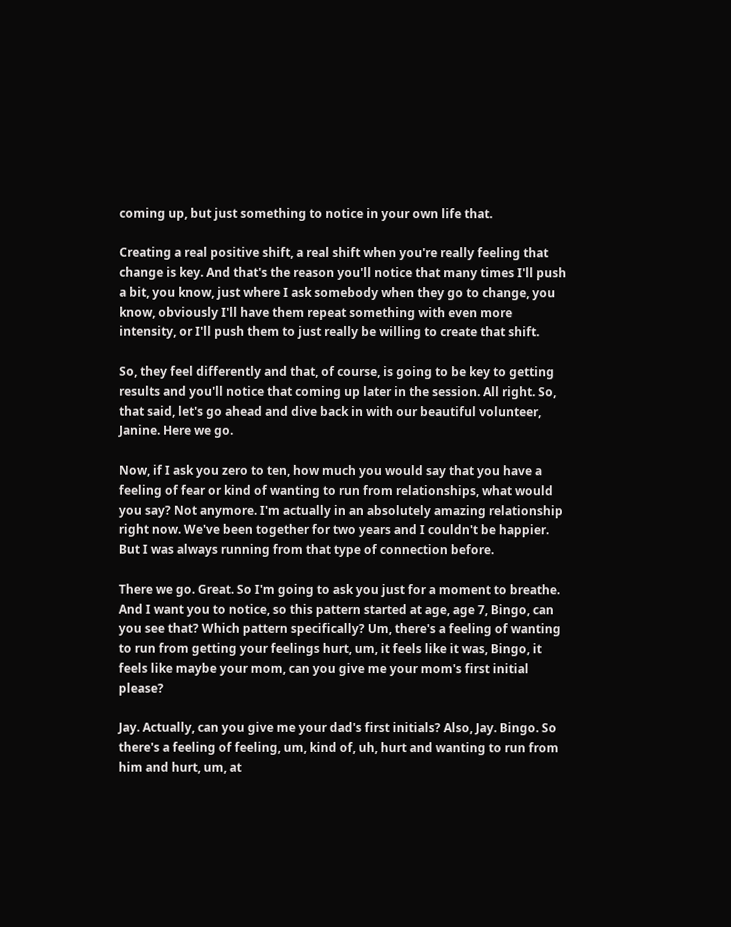coming up, but just something to notice in your own life that.

Creating a real positive shift, a real shift when you're really feeling that change is key. And that's the reason you'll notice that many times I'll push a bit, you know, just where I ask somebody when they go to change, you know, obviously I'll have them repeat something with even more intensity, or I'll push them to just really be willing to create that shift.

So, they feel differently and that, of course, is going to be key to getting results and you'll notice that coming up later in the session. All right. So, that said, let's go ahead and dive back in with our beautiful volunteer, Janine. Here we go.

Now, if I ask you zero to ten, how much you would say that you have a feeling of fear or kind of wanting to run from relationships, what would you say? Not anymore. I'm actually in an absolutely amazing relationship right now. We've been together for two years and I couldn't be happier. But I was always running from that type of connection before.

There we go. Great. So I'm going to ask you just for a moment to breathe. And I want you to notice, so this pattern started at age, age 7, Bingo, can you see that? Which pattern specifically? Um, there's a feeling of wanting to run from getting your feelings hurt, um, it feels like it was, Bingo, it feels like maybe your mom, can you give me your mom's first initial please?

Jay. Actually, can you give me your dad's first initials? Also, Jay. Bingo. So there's a feeling of feeling, um, kind of, uh, hurt and wanting to run from him and hurt, um, at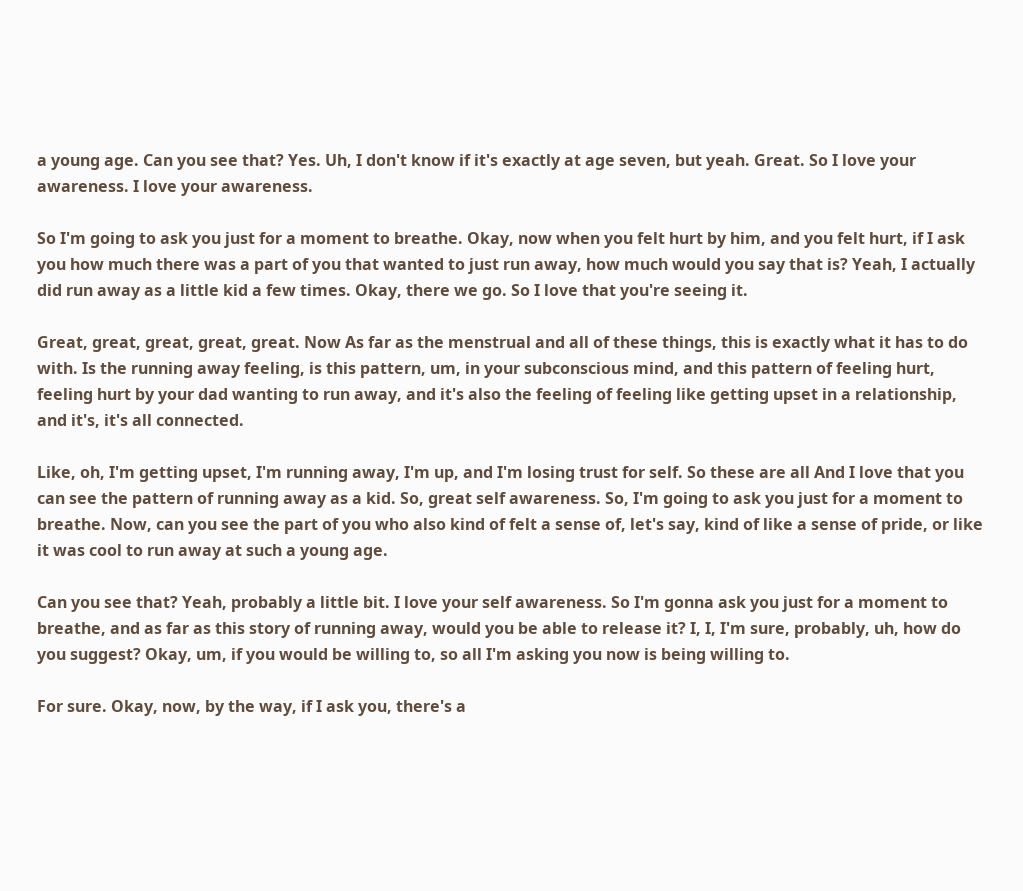a young age. Can you see that? Yes. Uh, I don't know if it's exactly at age seven, but yeah. Great. So I love your awareness. I love your awareness.

So I'm going to ask you just for a moment to breathe. Okay, now when you felt hurt by him, and you felt hurt, if I ask you how much there was a part of you that wanted to just run away, how much would you say that is? Yeah, I actually did run away as a little kid a few times. Okay, there we go. So I love that you're seeing it.

Great, great, great, great, great. Now As far as the menstrual and all of these things, this is exactly what it has to do with. Is the running away feeling, is this pattern, um, in your subconscious mind, and this pattern of feeling hurt, feeling hurt by your dad wanting to run away, and it's also the feeling of feeling like getting upset in a relationship, and it's, it's all connected.

Like, oh, I'm getting upset, I'm running away, I'm up, and I'm losing trust for self. So these are all And I love that you can see the pattern of running away as a kid. So, great self awareness. So, I'm going to ask you just for a moment to breathe. Now, can you see the part of you who also kind of felt a sense of, let's say, kind of like a sense of pride, or like it was cool to run away at such a young age.

Can you see that? Yeah, probably a little bit. I love your self awareness. So I'm gonna ask you just for a moment to breathe, and as far as this story of running away, would you be able to release it? I, I, I'm sure, probably, uh, how do you suggest? Okay, um, if you would be willing to, so all I'm asking you now is being willing to.

For sure. Okay, now, by the way, if I ask you, there's a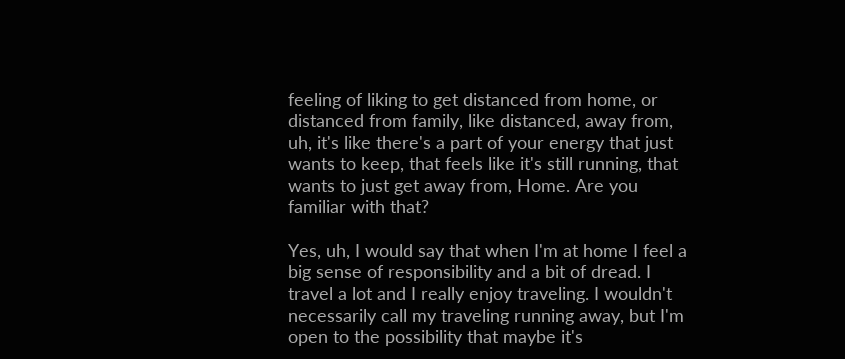feeling of liking to get distanced from home, or distanced from family, like distanced, away from, uh, it's like there's a part of your energy that just wants to keep, that feels like it's still running, that wants to just get away from, Home. Are you familiar with that?

Yes, uh, I would say that when I'm at home I feel a big sense of responsibility and a bit of dread. I travel a lot and I really enjoy traveling. I wouldn't necessarily call my traveling running away, but I'm open to the possibility that maybe it's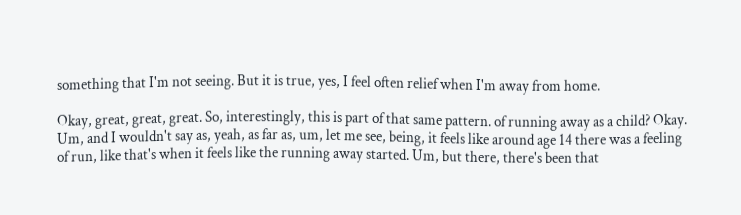something that I'm not seeing. But it is true, yes, I feel often relief when I'm away from home.

Okay, great, great, great. So, interestingly, this is part of that same pattern. of running away as a child? Okay. Um, and I wouldn't say as, yeah, as far as, um, let me see, being, it feels like around age 14 there was a feeling of run, like that's when it feels like the running away started. Um, but there, there's been that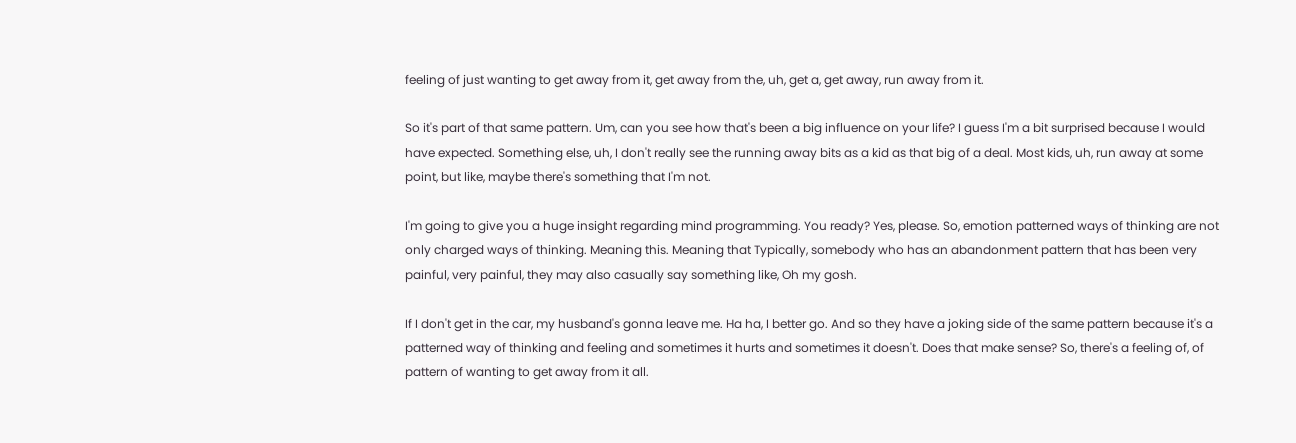feeling of just wanting to get away from it, get away from the, uh, get a, get away, run away from it.

So it's part of that same pattern. Um, can you see how that's been a big influence on your life? I guess I'm a bit surprised because I would have expected. Something else, uh, I don't really see the running away bits as a kid as that big of a deal. Most kids, uh, run away at some point, but like, maybe there's something that I'm not.

I'm going to give you a huge insight regarding mind programming. You ready? Yes, please. So, emotion patterned ways of thinking are not only charged ways of thinking. Meaning this. Meaning that Typically, somebody who has an abandonment pattern that has been very painful, very painful, they may also casually say something like, Oh my gosh.

If I don't get in the car, my husband's gonna leave me. Ha ha, I better go. And so they have a joking side of the same pattern because it's a patterned way of thinking and feeling and sometimes it hurts and sometimes it doesn't. Does that make sense? So, there's a feeling of, of pattern of wanting to get away from it all.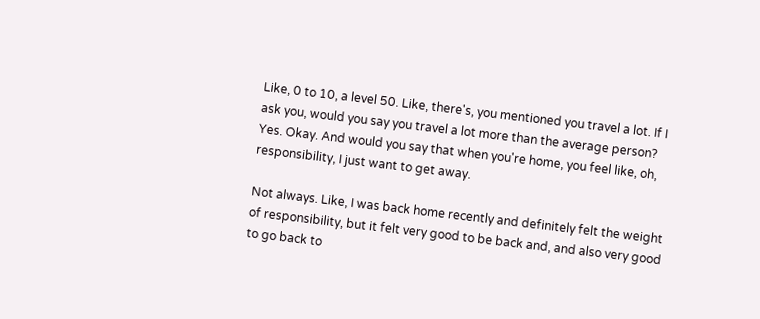Like, 0 to 10, a level 50. Like, there's, you mentioned you travel a lot. If I ask you, would you say you travel a lot more than the average person? Yes. Okay. And would you say that when you're home, you feel like, oh, responsibility, I just want to get away.

Not always. Like, I was back home recently and definitely felt the weight of responsibility, but it felt very good to be back and, and also very good to go back to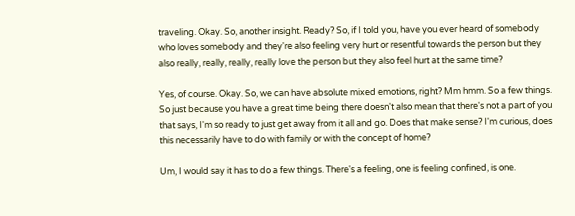traveling. Okay. So, another insight. Ready? So, if I told you, have you ever heard of somebody who loves somebody and they're also feeling very hurt or resentful towards the person but they also really, really, really, really love the person but they also feel hurt at the same time?

Yes, of course. Okay. So, we can have absolute mixed emotions, right? Mm hmm. So a few things. So just because you have a great time being there doesn't also mean that there's not a part of you that says, I'm so ready to just get away from it all and go. Does that make sense? I'm curious, does this necessarily have to do with family or with the concept of home?

Um, I would say it has to do a few things. There's a feeling, one is feeling confined, is one.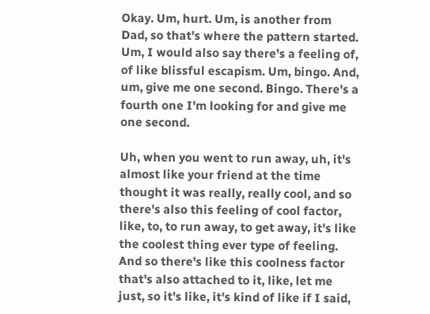Okay. Um, hurt. Um, is another from Dad, so that's where the pattern started. Um, I would also say there's a feeling of, of like blissful escapism. Um, bingo. And, um, give me one second. Bingo. There's a fourth one I'm looking for and give me one second.

Uh, when you went to run away, uh, it's almost like your friend at the time thought it was really, really cool, and so there's also this feeling of cool factor, like, to, to run away, to get away, it's like the coolest thing ever type of feeling. And so there's like this coolness factor that's also attached to it, like, let me just, so it's like, it's kind of like if I said,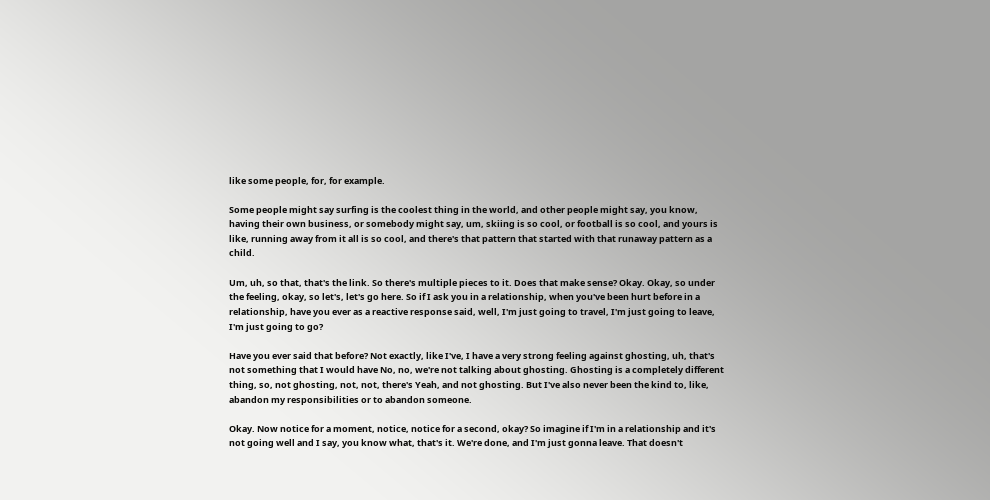like some people, for, for example.

Some people might say surfing is the coolest thing in the world, and other people might say, you know, having their own business, or somebody might say, um, skiing is so cool, or football is so cool, and yours is like, running away from it all is so cool, and there's that pattern that started with that runaway pattern as a child.

Um, uh, so that, that's the link. So there's multiple pieces to it. Does that make sense? Okay. Okay, so under the feeling, okay, so let's, let's go here. So if I ask you in a relationship, when you've been hurt before in a relationship, have you ever as a reactive response said, well, I'm just going to travel, I'm just going to leave, I'm just going to go?

Have you ever said that before? Not exactly, like I've, I have a very strong feeling against ghosting, uh, that's not something that I would have No, no, we're not talking about ghosting. Ghosting is a completely different thing, so, not ghosting, not, not, there's Yeah, and not ghosting. But I've also never been the kind to, like, abandon my responsibilities or to abandon someone.

Okay. Now notice for a moment, notice, notice for a second, okay? So imagine if I'm in a relationship and it's not going well and I say, you know what, that's it. We're done, and I'm just gonna leave. That doesn't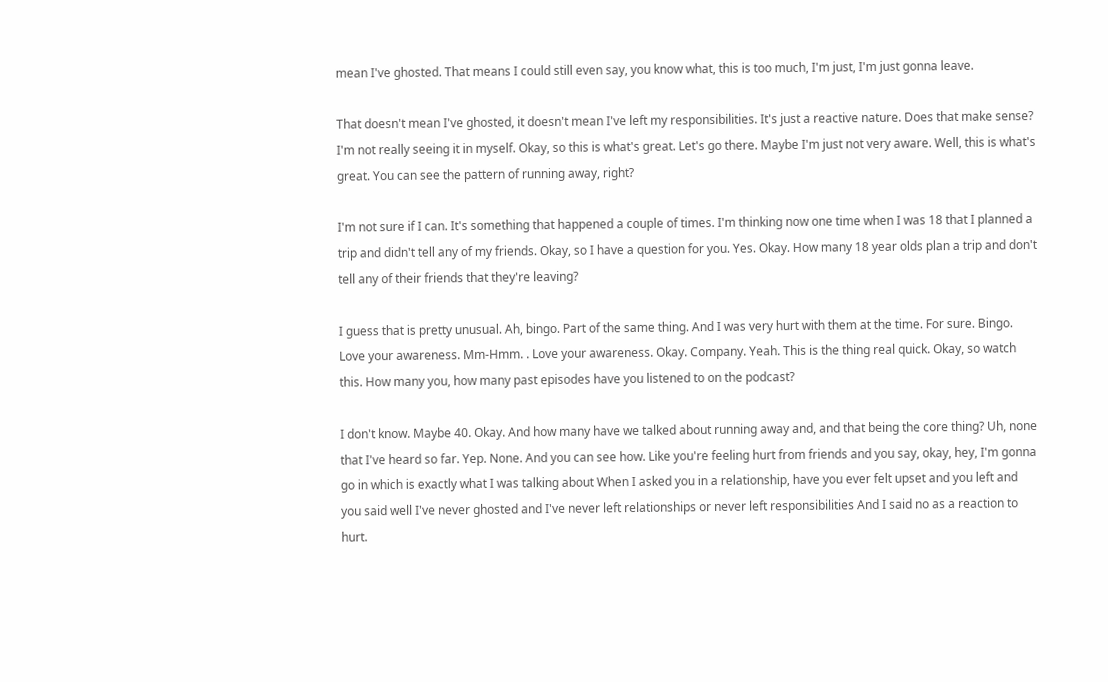mean I've ghosted. That means I could still even say, you know what, this is too much, I'm just, I'm just gonna leave.

That doesn't mean I've ghosted, it doesn't mean I've left my responsibilities. It's just a reactive nature. Does that make sense? I'm not really seeing it in myself. Okay, so this is what's great. Let's go there. Maybe I'm just not very aware. Well, this is what's great. You can see the pattern of running away, right?

I'm not sure if I can. It's something that happened a couple of times. I'm thinking now one time when I was 18 that I planned a trip and didn't tell any of my friends. Okay, so I have a question for you. Yes. Okay. How many 18 year olds plan a trip and don't tell any of their friends that they're leaving?

I guess that is pretty unusual. Ah, bingo. Part of the same thing. And I was very hurt with them at the time. For sure. Bingo. Love your awareness. Mm-Hmm. . Love your awareness. Okay. Company. Yeah. This is the thing real quick. Okay, so watch this. How many you, how many past episodes have you listened to on the podcast?

I don't know. Maybe 40. Okay. And how many have we talked about running away and, and that being the core thing? Uh, none that I've heard so far. Yep. None. And you can see how. Like you're feeling hurt from friends and you say, okay, hey, I'm gonna go in which is exactly what I was talking about When I asked you in a relationship, have you ever felt upset and you left and you said well I've never ghosted and I've never left relationships or never left responsibilities And I said no as a reaction to hurt.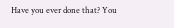Have you ever done that? You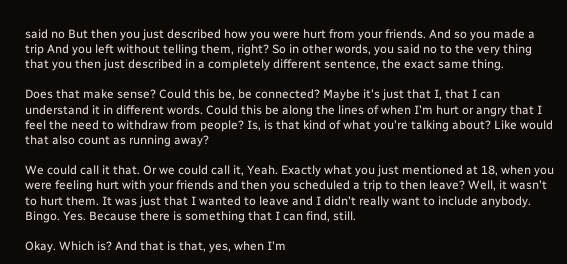said no But then you just described how you were hurt from your friends. And so you made a trip And you left without telling them, right? So in other words, you said no to the very thing that you then just described in a completely different sentence, the exact same thing.

Does that make sense? Could this be, be connected? Maybe it's just that I, that I can understand it in different words. Could this be along the lines of when I'm hurt or angry that I feel the need to withdraw from people? Is, is that kind of what you're talking about? Like would that also count as running away?

We could call it that. Or we could call it, Yeah. Exactly what you just mentioned at 18, when you were feeling hurt with your friends and then you scheduled a trip to then leave? Well, it wasn't to hurt them. It was just that I wanted to leave and I didn't really want to include anybody. Bingo. Yes. Because there is something that I can find, still.

Okay. Which is? And that is that, yes, when I'm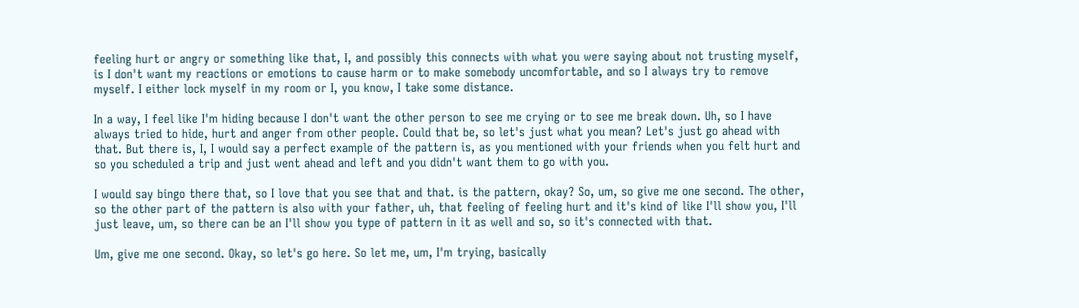feeling hurt or angry or something like that, I, and possibly this connects with what you were saying about not trusting myself, is I don't want my reactions or emotions to cause harm or to make somebody uncomfortable, and so I always try to remove myself. I either lock myself in my room or I, you know, I take some distance.

In a way, I feel like I'm hiding because I don't want the other person to see me crying or to see me break down. Uh, so I have always tried to hide, hurt and anger from other people. Could that be, so let's just what you mean? Let's just go ahead with that. But there is, I, I would say a perfect example of the pattern is, as you mentioned with your friends when you felt hurt and so you scheduled a trip and just went ahead and left and you didn't want them to go with you.

I would say bingo there that, so I love that you see that and that. is the pattern, okay? So, um, so give me one second. The other, so the other part of the pattern is also with your father, uh, that feeling of feeling hurt and it's kind of like I'll show you, I'll just leave, um, so there can be an I'll show you type of pattern in it as well and so, so it's connected with that.

Um, give me one second. Okay, so let's go here. So let me, um, I'm trying, basically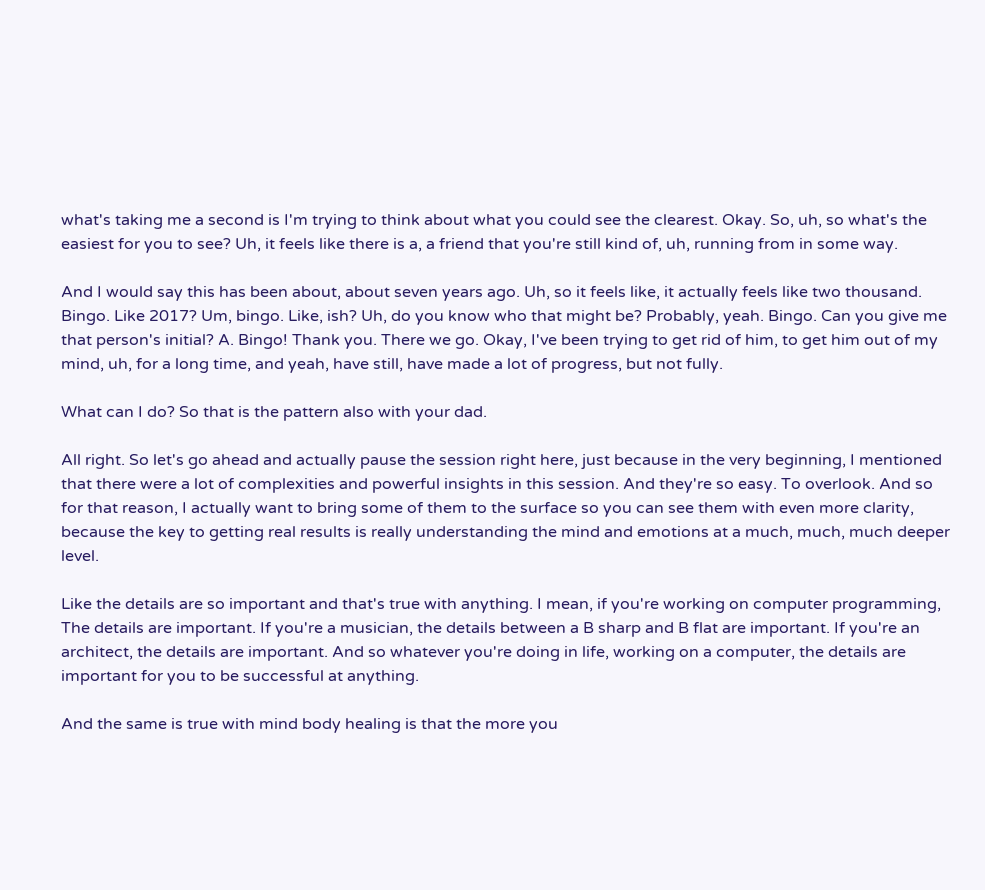what's taking me a second is I'm trying to think about what you could see the clearest. Okay. So, uh, so what's the easiest for you to see? Uh, it feels like there is a, a friend that you're still kind of, uh, running from in some way.

And I would say this has been about, about seven years ago. Uh, so it feels like, it actually feels like two thousand. Bingo. Like 2017? Um, bingo. Like, ish? Uh, do you know who that might be? Probably, yeah. Bingo. Can you give me that person's initial? A. Bingo! Thank you. There we go. Okay, I've been trying to get rid of him, to get him out of my mind, uh, for a long time, and yeah, have still, have made a lot of progress, but not fully.

What can I do? So that is the pattern also with your dad.

All right. So let's go ahead and actually pause the session right here, just because in the very beginning, I mentioned that there were a lot of complexities and powerful insights in this session. And they're so easy. To overlook. And so for that reason, I actually want to bring some of them to the surface so you can see them with even more clarity, because the key to getting real results is really understanding the mind and emotions at a much, much, much deeper level.

Like the details are so important and that's true with anything. I mean, if you're working on computer programming, The details are important. If you're a musician, the details between a B sharp and B flat are important. If you're an architect, the details are important. And so whatever you're doing in life, working on a computer, the details are important for you to be successful at anything.

And the same is true with mind body healing is that the more you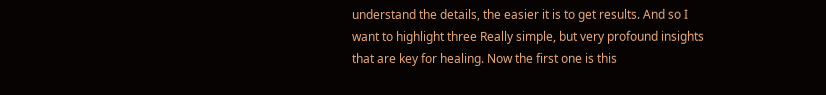understand the details, the easier it is to get results. And so I want to highlight three Really simple, but very profound insights that are key for healing. Now the first one is this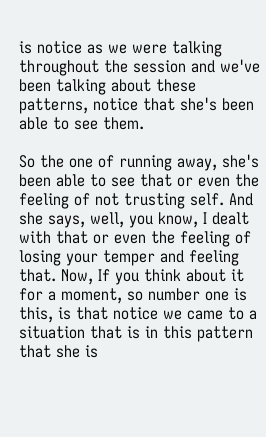is notice as we were talking throughout the session and we've been talking about these patterns, notice that she's been able to see them.

So the one of running away, she's been able to see that or even the feeling of not trusting self. And she says, well, you know, I dealt with that or even the feeling of losing your temper and feeling that. Now, If you think about it for a moment, so number one is this, is that notice we came to a situation that is in this pattern that she is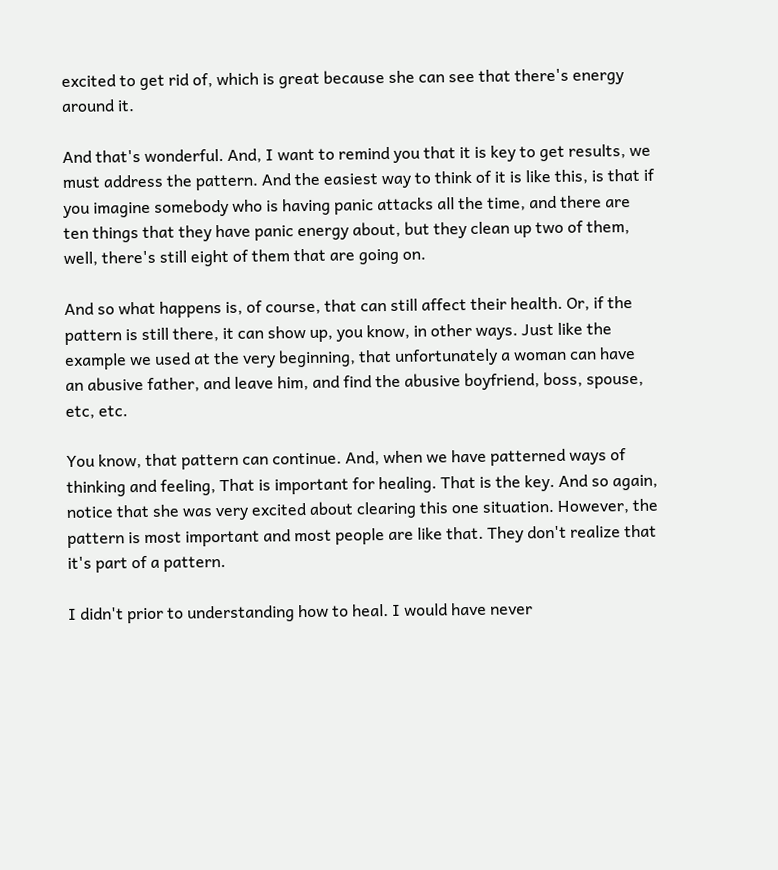excited to get rid of, which is great because she can see that there's energy around it.

And that's wonderful. And, I want to remind you that it is key to get results, we must address the pattern. And the easiest way to think of it is like this, is that if you imagine somebody who is having panic attacks all the time, and there are ten things that they have panic energy about, but they clean up two of them, well, there's still eight of them that are going on.

And so what happens is, of course, that can still affect their health. Or, if the pattern is still there, it can show up, you know, in other ways. Just like the example we used at the very beginning, that unfortunately a woman can have an abusive father, and leave him, and find the abusive boyfriend, boss, spouse, etc, etc.

You know, that pattern can continue. And, when we have patterned ways of thinking and feeling, That is important for healing. That is the key. And so again, notice that she was very excited about clearing this one situation. However, the pattern is most important and most people are like that. They don't realize that it's part of a pattern.

I didn't prior to understanding how to heal. I would have never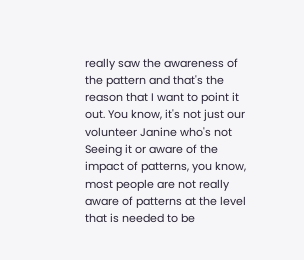really saw the awareness of the pattern and that's the reason that I want to point it out. You know, it's not just our volunteer Janine who's not Seeing it or aware of the impact of patterns, you know, most people are not really aware of patterns at the level that is needed to be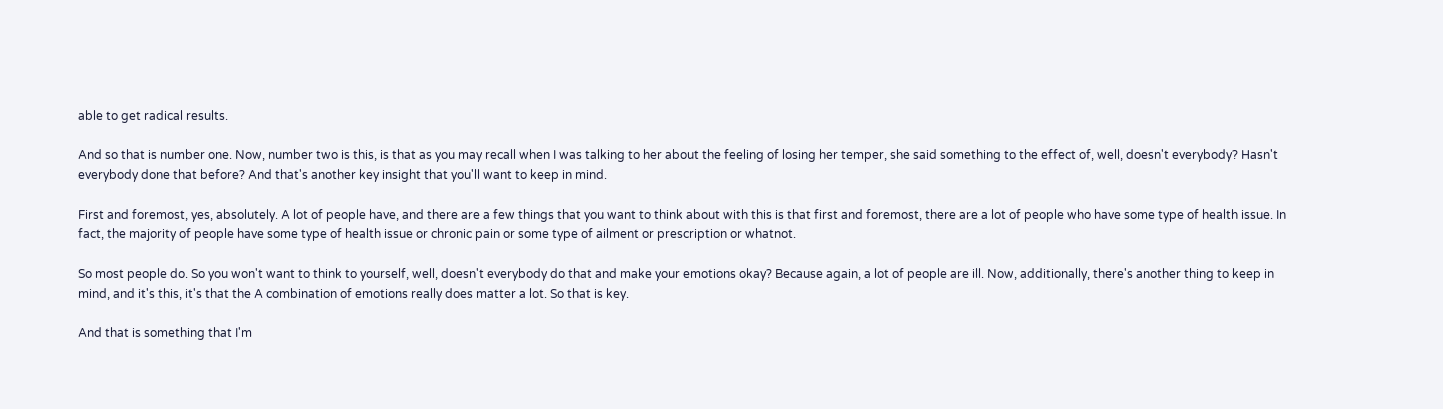able to get radical results.

And so that is number one. Now, number two is this, is that as you may recall when I was talking to her about the feeling of losing her temper, she said something to the effect of, well, doesn't everybody? Hasn't everybody done that before? And that's another key insight that you'll want to keep in mind.

First and foremost, yes, absolutely. A lot of people have, and there are a few things that you want to think about with this is that first and foremost, there are a lot of people who have some type of health issue. In fact, the majority of people have some type of health issue or chronic pain or some type of ailment or prescription or whatnot.

So most people do. So you won't want to think to yourself, well, doesn't everybody do that and make your emotions okay? Because again, a lot of people are ill. Now, additionally, there's another thing to keep in mind, and it's this, it's that the A combination of emotions really does matter a lot. So that is key.

And that is something that I'm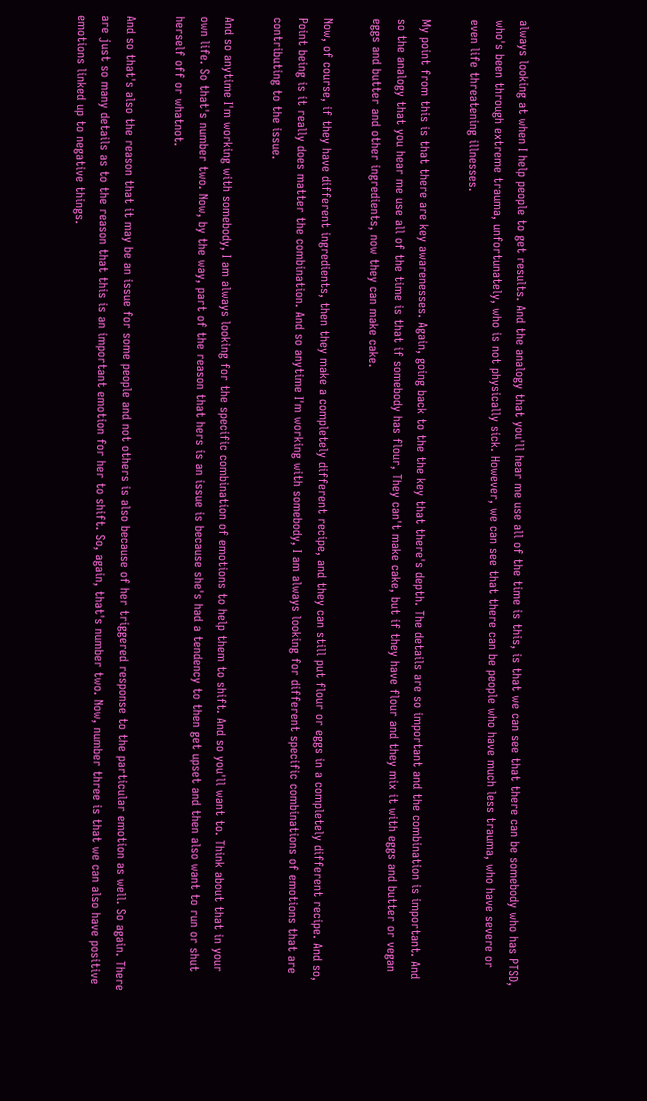always looking at when I help people to get results. And the analogy that you'll hear me use all of the time is this, is that we can see that there can be somebody who has PTSD, who's been through extreme trauma, unfortunately, who is not physically sick. However, we can see that there can be people who have much less trauma, who have severe or even life threatening illnesses.

My point from this is that there are key awarenesses. Again, going back to the the key that there's depth. The details are so important and the combination is important. And so the analogy that you hear me use all of the time is that if somebody has flour, They can't make cake, but if they have flour and they mix it with eggs and butter or vegan eggs and butter and other ingredients, now they can make cake.

Now, of course, if they have different ingredients, then they make a completely different recipe, and they can still put flour or eggs in a completely different recipe. And so, Point being is it really does matter the combination. And so anytime I'm working with somebody, I am always looking for different specific combinations of emotions that are contributing to the issue.

And so anytime I'm working with somebody, I am always looking for the specific combination of emotions to help them to shift. And so you'll want to. Think about that in your own life. So that's number two. Now, by the way, part of the reason that hers is an issue is because she's had a tendency to then get upset and then also want to run or shut herself off or whatnot.

And so that's also the reason that it may be an issue for some people and not others is also because of her triggered response to the particular emotion as well. So again. There are just so many details as to the reason that this is an important emotion for her to shift. So, again, that's number two. Now, number three is that we can also have positive emotions linked up to negative things.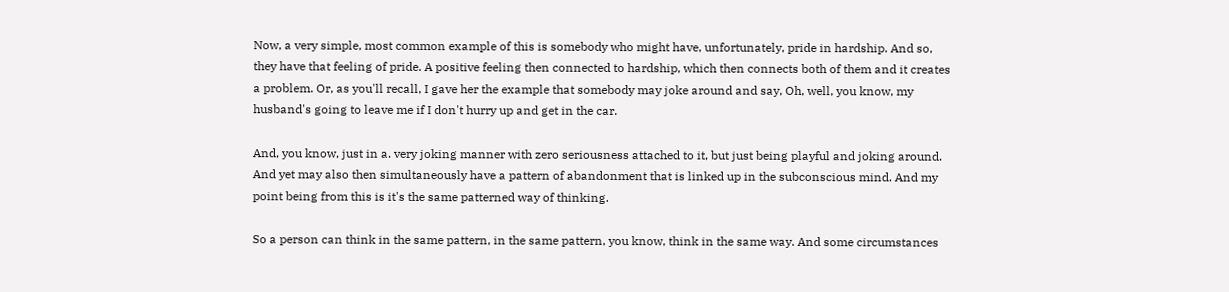Now, a very simple, most common example of this is somebody who might have, unfortunately, pride in hardship. And so, they have that feeling of pride. A positive feeling then connected to hardship, which then connects both of them and it creates a problem. Or, as you'll recall, I gave her the example that somebody may joke around and say, Oh, well, you know, my husband's going to leave me if I don't hurry up and get in the car.

And, you know, just in a. very joking manner with zero seriousness attached to it, but just being playful and joking around. And yet may also then simultaneously have a pattern of abandonment that is linked up in the subconscious mind. And my point being from this is it's the same patterned way of thinking.

So a person can think in the same pattern, in the same pattern, you know, think in the same way. And some circumstances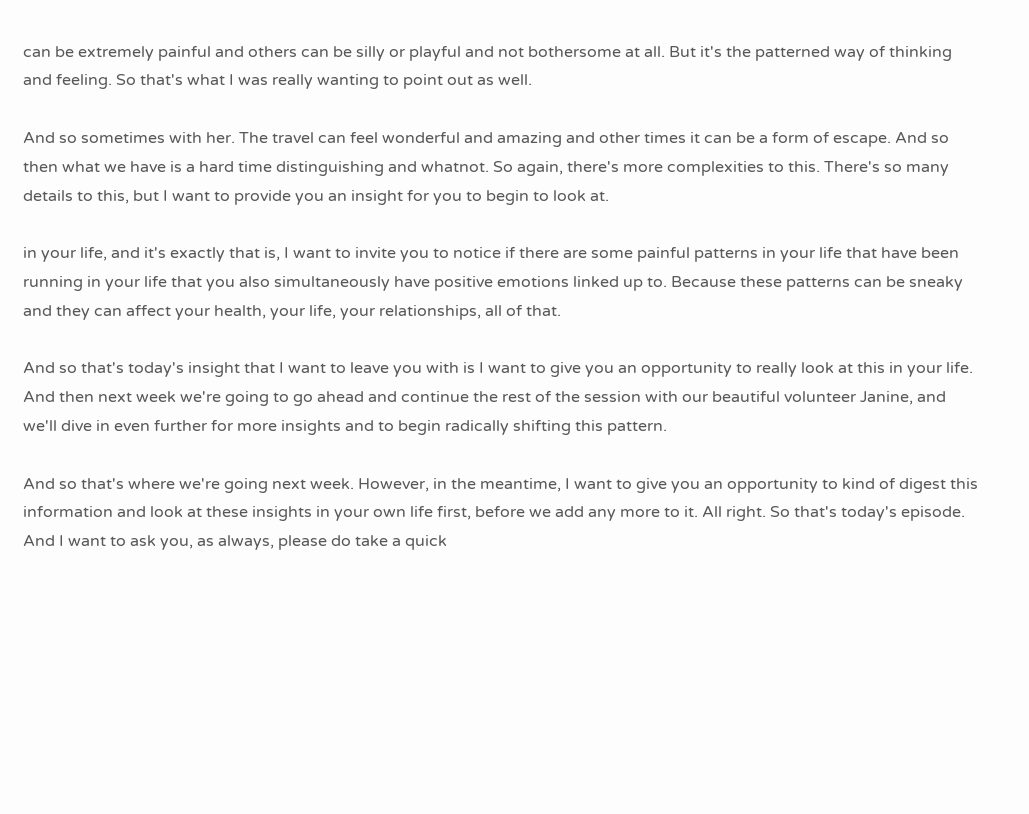can be extremely painful and others can be silly or playful and not bothersome at all. But it's the patterned way of thinking and feeling. So that's what I was really wanting to point out as well.

And so sometimes with her. The travel can feel wonderful and amazing and other times it can be a form of escape. And so then what we have is a hard time distinguishing and whatnot. So again, there's more complexities to this. There's so many details to this, but I want to provide you an insight for you to begin to look at.

in your life, and it's exactly that is, I want to invite you to notice if there are some painful patterns in your life that have been running in your life that you also simultaneously have positive emotions linked up to. Because these patterns can be sneaky and they can affect your health, your life, your relationships, all of that.

And so that's today's insight that I want to leave you with is I want to give you an opportunity to really look at this in your life. And then next week we're going to go ahead and continue the rest of the session with our beautiful volunteer Janine, and we'll dive in even further for more insights and to begin radically shifting this pattern.

And so that's where we're going next week. However, in the meantime, I want to give you an opportunity to kind of digest this information and look at these insights in your own life first, before we add any more to it. All right. So that's today's episode. And I want to ask you, as always, please do take a quick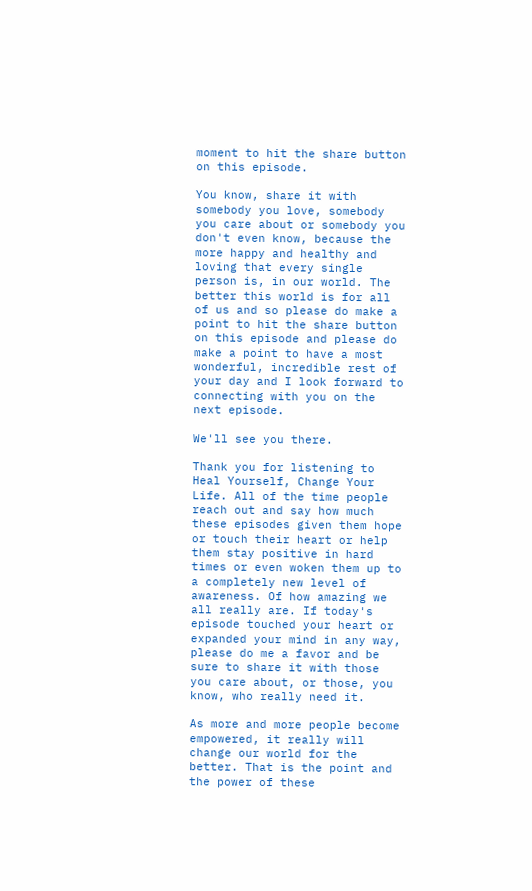moment to hit the share button on this episode.

You know, share it with somebody you love, somebody you care about or somebody you don't even know, because the more happy and healthy and loving that every single person is, in our world. The better this world is for all of us and so please do make a point to hit the share button on this episode and please do make a point to have a most wonderful, incredible rest of your day and I look forward to connecting with you on the next episode.

We'll see you there.

Thank you for listening to Heal Yourself, Change Your Life. All of the time people reach out and say how much these episodes given them hope or touch their heart or help them stay positive in hard times or even woken them up to a completely new level of awareness. Of how amazing we all really are. If today's episode touched your heart or expanded your mind in any way, please do me a favor and be sure to share it with those you care about, or those, you know, who really need it.

As more and more people become empowered, it really will change our world for the better. That is the point and the power of these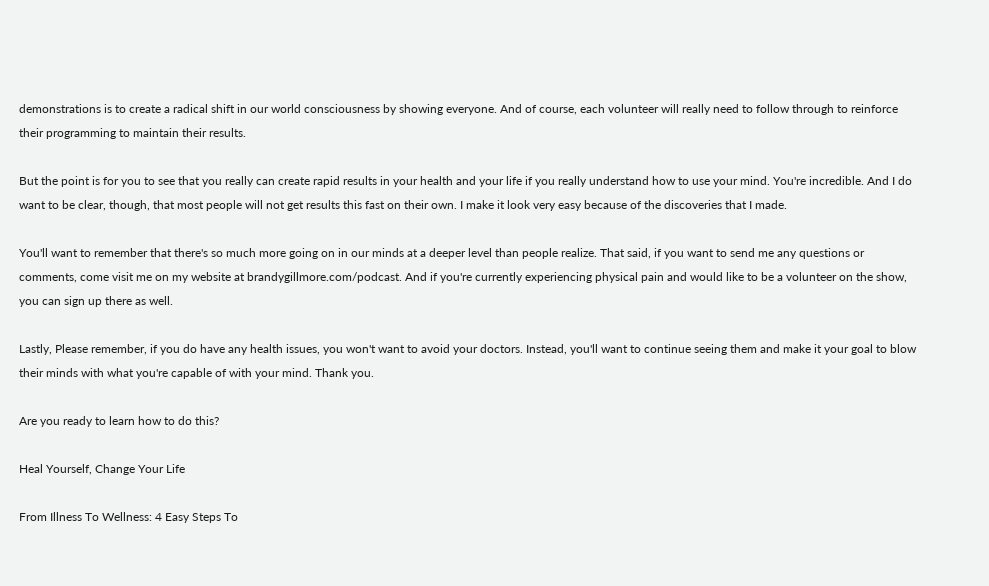demonstrations is to create a radical shift in our world consciousness by showing everyone. And of course, each volunteer will really need to follow through to reinforce their programming to maintain their results.

But the point is for you to see that you really can create rapid results in your health and your life if you really understand how to use your mind. You're incredible. And I do want to be clear, though, that most people will not get results this fast on their own. I make it look very easy because of the discoveries that I made.

You'll want to remember that there's so much more going on in our minds at a deeper level than people realize. That said, if you want to send me any questions or comments, come visit me on my website at brandygillmore.com/podcast. And if you're currently experiencing physical pain and would like to be a volunteer on the show, you can sign up there as well.

Lastly, Please remember, if you do have any health issues, you won't want to avoid your doctors. Instead, you'll want to continue seeing them and make it your goal to blow their minds with what you're capable of with your mind. Thank you.

Are you ready to learn how to do this?

Heal Yourself, Change Your Life

From Illness To Wellness: 4 Easy Steps To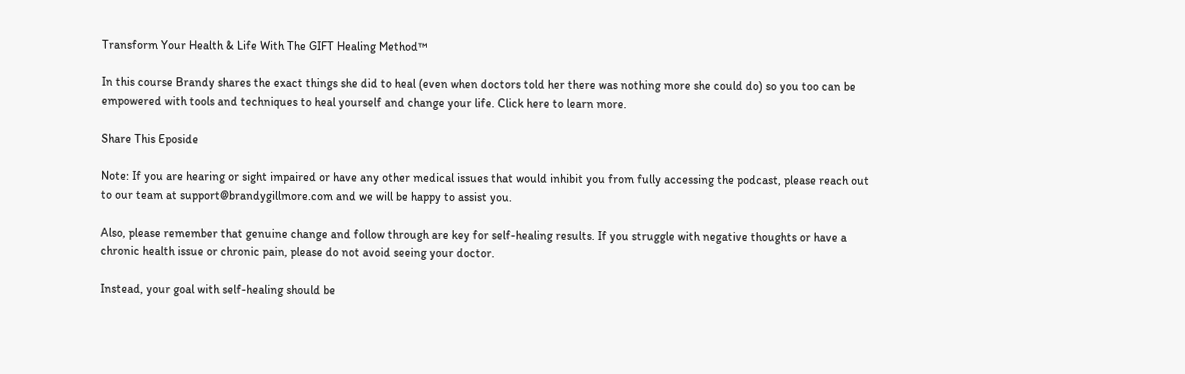Transform Your Health & Life With The GIFT Healing Method™

In this course Brandy shares the exact things she did to heal (even when doctors told her there was nothing more she could do) so you too can be empowered with tools and techniques to heal yourself and change your life. Click here to learn more.

Share This Eposide

Note: If you are hearing or sight impaired or have any other medical issues that would inhibit you from fully accessing the podcast, please reach out to our team at support@brandygillmore.com and we will be happy to assist you.

Also, please remember that genuine change and follow through are key for self-healing results. If you struggle with negative thoughts or have a chronic health issue or chronic pain, please do not avoid seeing your doctor.

Instead, your goal with self-healing should be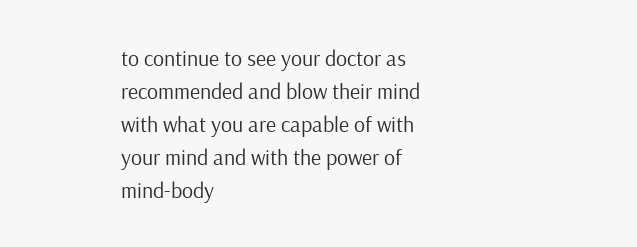to continue to see your doctor as recommended and blow their mind with what you are capable of with your mind and with the power of mind-body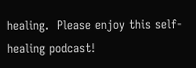healing.  Please enjoy this self-healing podcast!